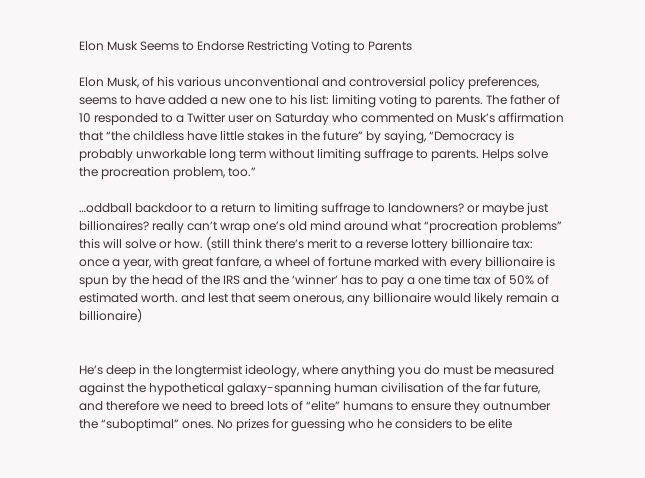Elon Musk Seems to Endorse Restricting Voting to Parents

Elon Musk, of his various unconventional and controversial policy preferences, seems to have added a new one to his list: limiting voting to parents. The father of 10 responded to a Twitter user on Saturday who commented on Musk’s affirmation that “the childless have little stakes in the future” by saying, “Democracy is probably unworkable long term without limiting suffrage to parents. Helps solve the procreation problem, too.”

…oddball backdoor to a return to limiting suffrage to landowners? or maybe just billionaires? really can’t wrap one’s old mind around what “procreation problems” this will solve or how. (still think there’s merit to a reverse lottery billionaire tax: once a year, with great fanfare, a wheel of fortune marked with every billionaire is spun by the head of the IRS and the ‘winner’ has to pay a one time tax of 50% of estimated worth. and lest that seem onerous, any billionaire would likely remain a billionaire)


He’s deep in the longtermist ideology, where anything you do must be measured against the hypothetical galaxy-spanning human civilisation of the far future, and therefore we need to breed lots of “elite” humans to ensure they outnumber the “suboptimal” ones. No prizes for guessing who he considers to be elite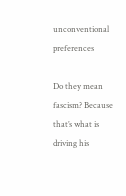unconventional preferences

Do they mean fascism? Because that’s what is driving his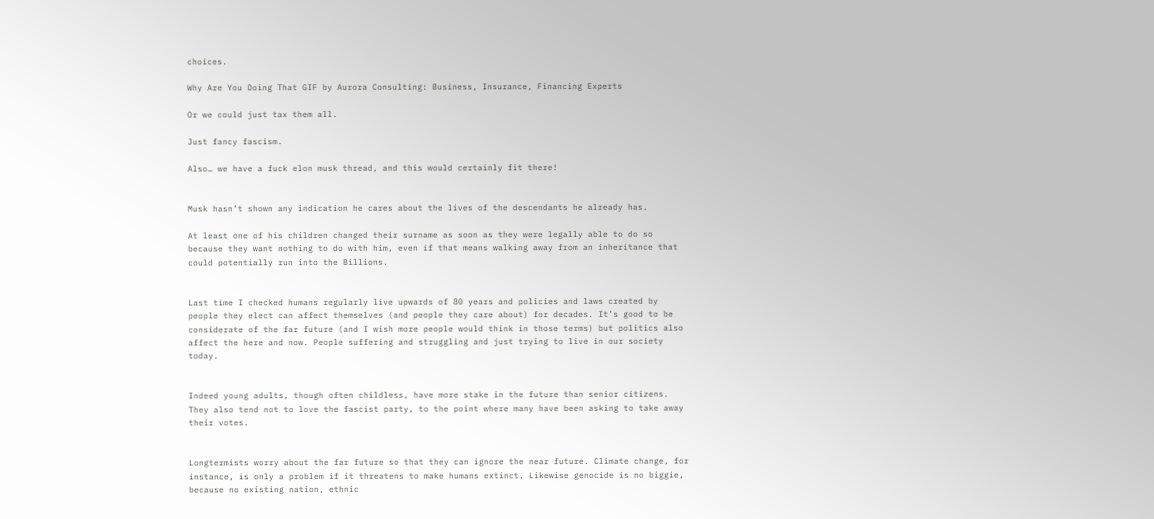choices.

Why Are You Doing That GIF by Aurora Consulting: Business, Insurance, Financing Experts

Or we could just tax them all.

Just fancy fascism.

Also… we have a fuck elon musk thread, and this would certainly fit there!


Musk hasn’t shown any indication he cares about the lives of the descendants he already has.

At least one of his children changed their surname as soon as they were legally able to do so because they want nothing to do with him, even if that means walking away from an inheritance that could potentially run into the Billions.


Last time I checked humans regularly live upwards of 80 years and policies and laws created by people they elect can affect themselves (and people they care about) for decades. It’s good to be considerate of the far future (and I wish more people would think in those terms) but politics also affect the here and now. People suffering and struggling and just trying to live in our society today.


Indeed young adults, though often childless, have more stake in the future than senior citizens. They also tend not to love the fascist party, to the point where many have been asking to take away their votes.


Longtermists worry about the far future so that they can ignore the near future. Climate change, for instance, is only a problem if it threatens to make humans extinct. Likewise genocide is no biggie, because no existing nation, ethnic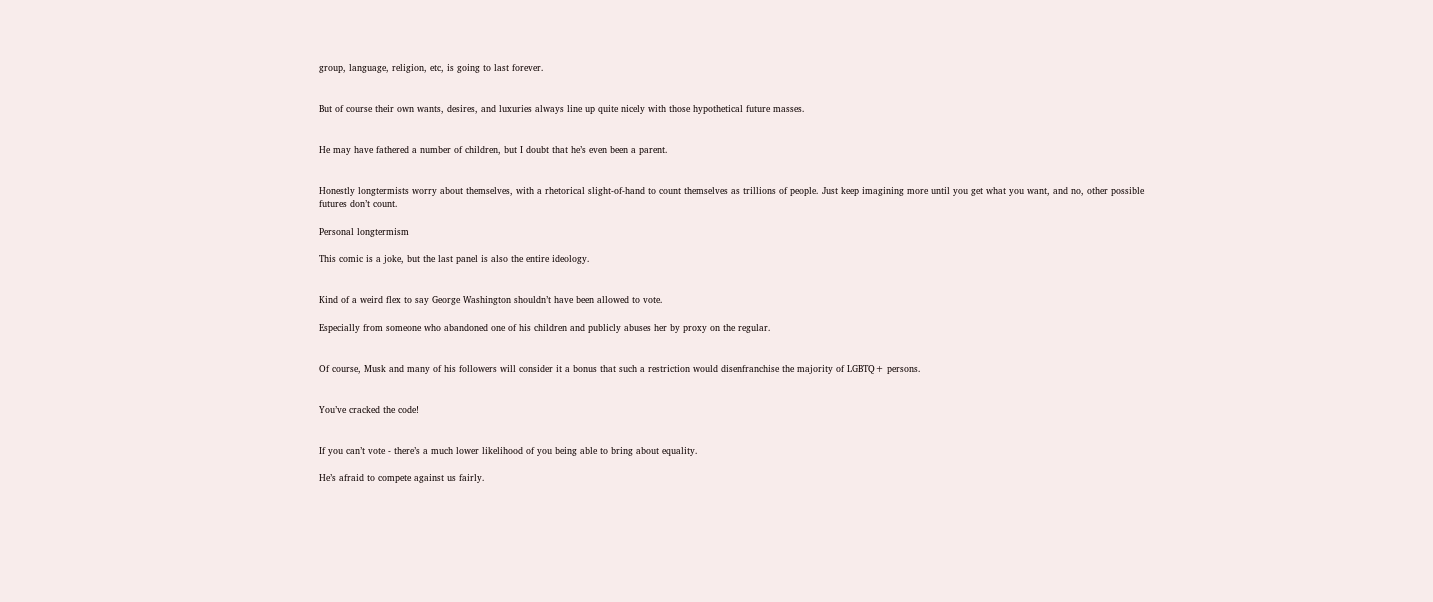group, language, religion, etc, is going to last forever.


But of course their own wants, desires, and luxuries always line up quite nicely with those hypothetical future masses.


He may have fathered a number of children, but I doubt that he’s even been a parent.


Honestly longtermists worry about themselves, with a rhetorical slight-of-hand to count themselves as trillions of people. Just keep imagining more until you get what you want, and no, other possible futures don’t count.

Personal longtermism

This comic is a joke, but the last panel is also the entire ideology.


Kind of a weird flex to say George Washington shouldn’t have been allowed to vote.

Especially from someone who abandoned one of his children and publicly abuses her by proxy on the regular.


Of course, Musk and many of his followers will consider it a bonus that such a restriction would disenfranchise the majority of LGBTQ+ persons.


You’ve cracked the code!


If you can’t vote - there’s a much lower likelihood of you being able to bring about equality.

He’s afraid to compete against us fairly.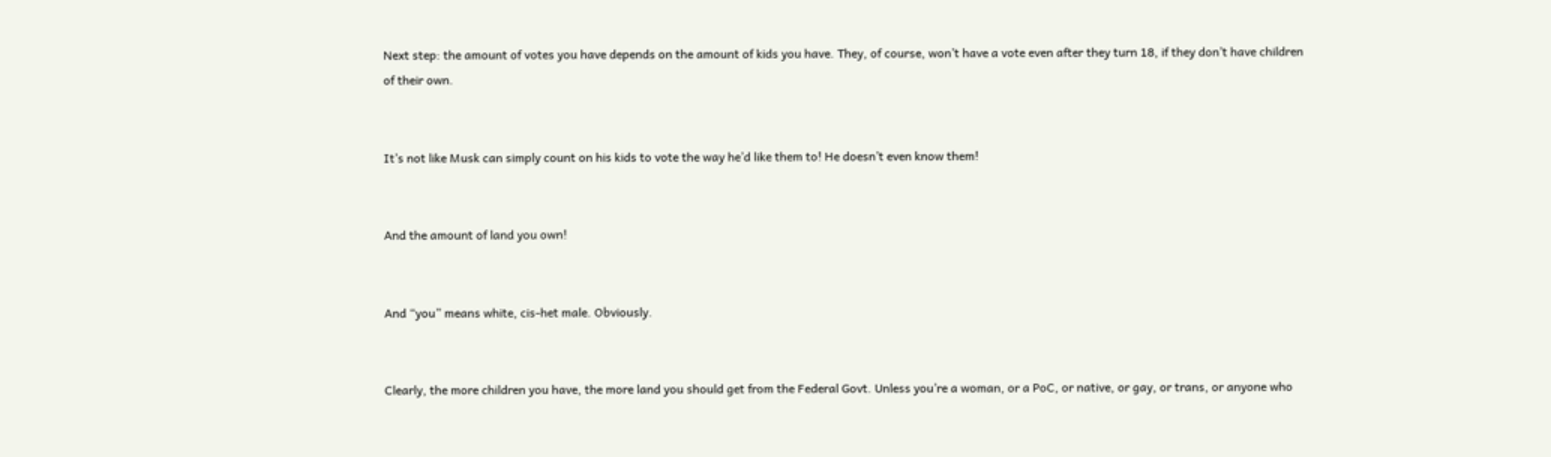Next step: the amount of votes you have depends on the amount of kids you have. They, of course, won’t have a vote even after they turn 18, if they don’t have children of their own.


It’s not like Musk can simply count on his kids to vote the way he’d like them to! He doesn’t even know them!


And the amount of land you own!


And “you” means white, cis-het male. Obviously.


Clearly, the more children you have, the more land you should get from the Federal Govt. Unless you’re a woman, or a PoC, or native, or gay, or trans, or anyone who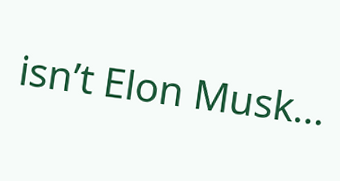isn’t Elon Musk…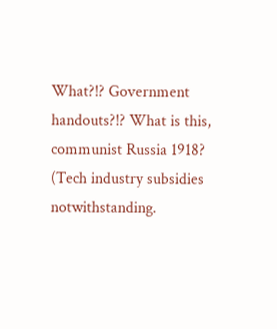What?!? Government handouts?!? What is this, communist Russia 1918?
(Tech industry subsidies notwithstanding.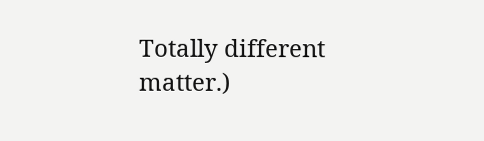Totally different matter.)